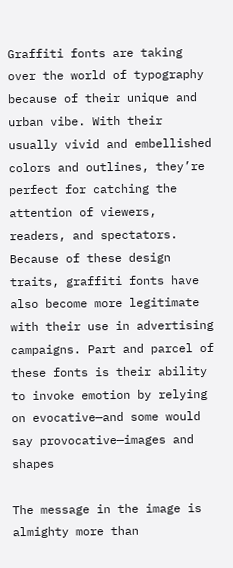Graffiti fonts are taking over the world of typography because of their unique and urban vibe. With their usually vivid and embellished colors and outlines, they’re perfect for catching the attention of viewers, readers, and spectators. Because of these design traits, graffiti fonts have also become more legitimate with their use in advertising campaigns. Part and parcel of these fonts is their ability to invoke emotion by relying on evocative—and some would say provocative—images and shapes

The message in the image is almighty more than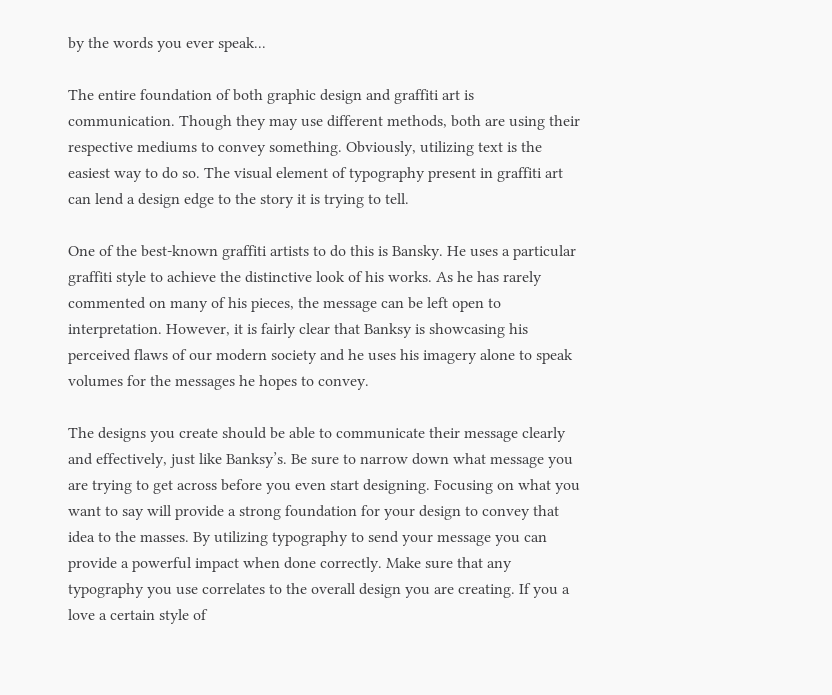by the words you ever speak...

The entire foundation of both graphic design and graffiti art is communication. Though they may use different methods, both are using their respective mediums to convey something. Obviously, utilizing text is the easiest way to do so. The visual element of typography present in graffiti art can lend a design edge to the story it is trying to tell.

One of the best-known graffiti artists to do this is Bansky. He uses a particular graffiti style to achieve the distinctive look of his works. As he has rarely commented on many of his pieces, the message can be left open to interpretation. However, it is fairly clear that Banksy is showcasing his perceived flaws of our modern society and he uses his imagery alone to speak volumes for the messages he hopes to convey.

The designs you create should be able to communicate their message clearly and effectively, just like Banksy’s. Be sure to narrow down what message you are trying to get across before you even start designing. Focusing on what you want to say will provide a strong foundation for your design to convey that idea to the masses. By utilizing typography to send your message you can provide a powerful impact when done correctly. Make sure that any typography you use correlates to the overall design you are creating. If you a love a certain style of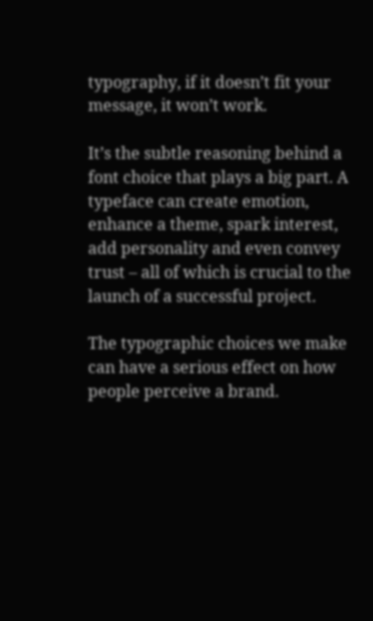typography, if it doesn’t fit your message, it won’t work.

It’s the subtle reasoning behind a font choice that plays a big part. A typeface can create emotion, enhance a theme, spark interest, add personality and even convey trust – all of which is crucial to the launch of a successful project.

The typographic choices we make can have a serious effect on how people perceive a brand.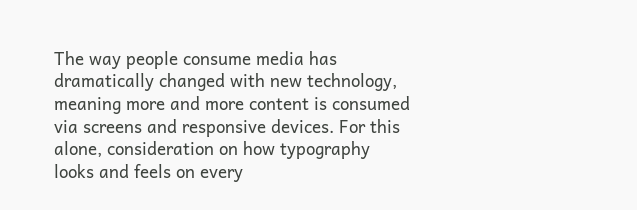The way people consume media has dramatically changed with new technology, meaning more and more content is consumed via screens and responsive devices. For this alone, consideration on how typography looks and feels on every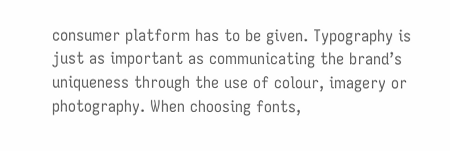consumer platform has to be given. Typography is just as important as communicating the brand’s uniqueness through the use of colour, imagery or photography. When choosing fonts,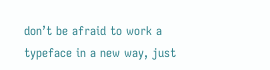don’t be afraid to work a typeface in a new way, just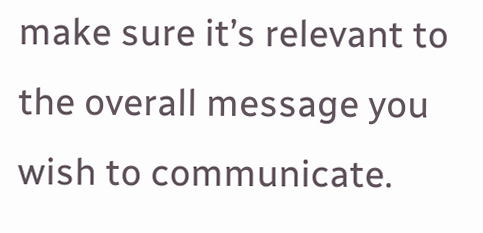make sure it’s relevant to the overall message you wish to communicate.